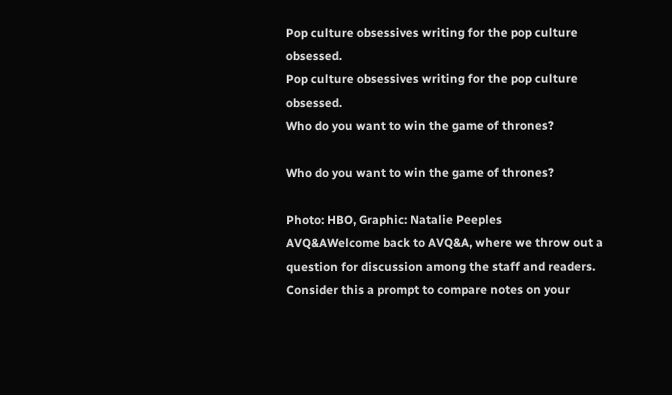Pop culture obsessives writing for the pop culture obsessed.
Pop culture obsessives writing for the pop culture obsessed.
Who do you want to win the game of thrones?

Who do you want to win the game of thrones?

Photo: HBO, Graphic: Natalie Peeples
AVQ&AWelcome back to AVQ&A, where we throw out a question for discussion among the staff and readers. Consider this a prompt to compare notes on your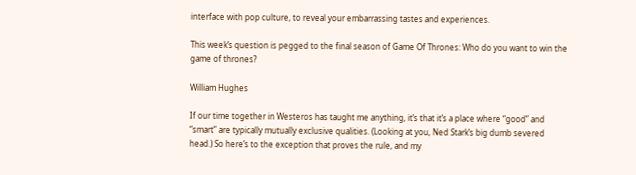interface with pop culture, to reveal your embarrassing tastes and experiences.

This week’s question is pegged to the final season of Game Of Thrones: Who do you want to win the game of thrones?

William Hughes

If our time together in Westeros has taught me anything, it’s that it’s a place where “good” and “smart” are typically mutually exclusive qualities. (Looking at you, Ned Stark’s big dumb severed head.) So here’s to the exception that proves the rule, and my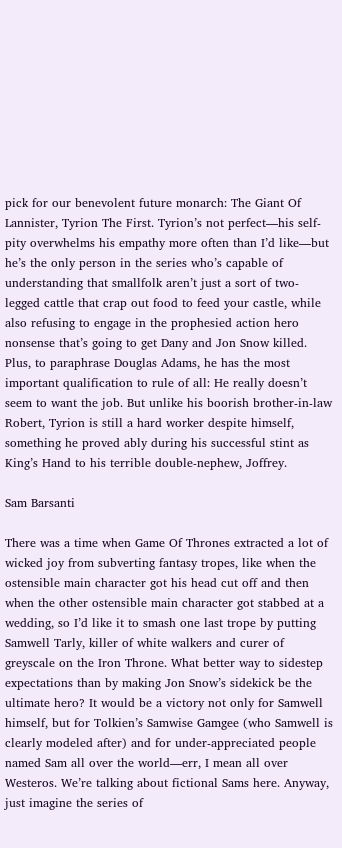pick for our benevolent future monarch: The Giant Of Lannister, Tyrion The First. Tyrion’s not perfect—his self-pity overwhelms his empathy more often than I’d like—but he’s the only person in the series who’s capable of understanding that smallfolk aren’t just a sort of two-legged cattle that crap out food to feed your castle, while also refusing to engage in the prophesied action hero nonsense that’s going to get Dany and Jon Snow killed. Plus, to paraphrase Douglas Adams, he has the most important qualification to rule of all: He really doesn’t seem to want the job. But unlike his boorish brother-in-law Robert, Tyrion is still a hard worker despite himself, something he proved ably during his successful stint as King’s Hand to his terrible double-nephew, Joffrey.

Sam Barsanti

There was a time when Game Of Thrones extracted a lot of wicked joy from subverting fantasy tropes, like when the ostensible main character got his head cut off and then when the other ostensible main character got stabbed at a wedding, so I’d like it to smash one last trope by putting Samwell Tarly, killer of white walkers and curer of greyscale on the Iron Throne. What better way to sidestep expectations than by making Jon Snow’s sidekick be the ultimate hero? It would be a victory not only for Samwell himself, but for Tolkien’s Samwise Gamgee (who Samwell is clearly modeled after) and for under-appreciated people named Sam all over the world—err, I mean all over Westeros. We’re talking about fictional Sams here. Anyway, just imagine the series of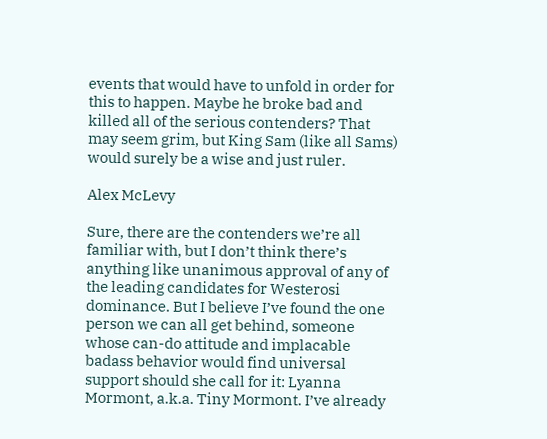events that would have to unfold in order for this to happen. Maybe he broke bad and killed all of the serious contenders? That may seem grim, but King Sam (like all Sams) would surely be a wise and just ruler.

Alex McLevy

Sure, there are the contenders we’re all familiar with, but I don’t think there’s anything like unanimous approval of any of the leading candidates for Westerosi dominance. But I believe I’ve found the one person we can all get behind, someone whose can-do attitude and implacable badass behavior would find universal support should she call for it: Lyanna Mormont, a.k.a. Tiny Mormont. I’ve already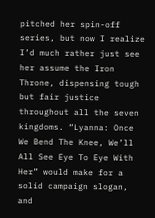pitched her spin-off series, but now I realize I’d much rather just see her assume the Iron Throne, dispensing tough but fair justice throughout all the seven kingdoms. “Lyanna: Once We Bend The Knee, We’ll All See Eye To Eye With Her” would make for a solid campaign slogan, and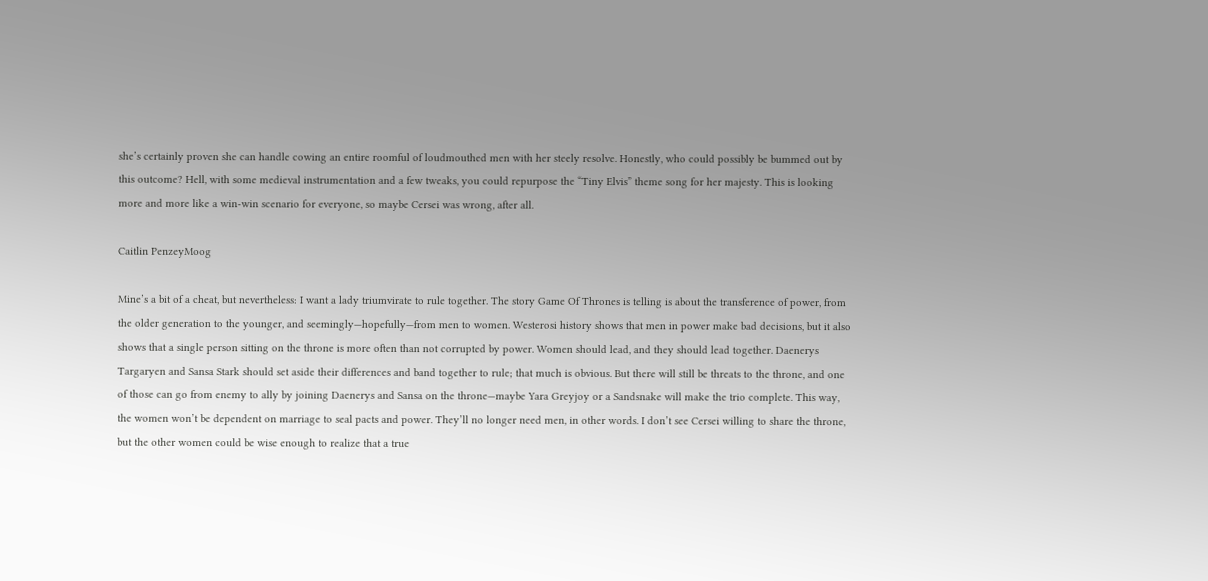she’s certainly proven she can handle cowing an entire roomful of loudmouthed men with her steely resolve. Honestly, who could possibly be bummed out by this outcome? Hell, with some medieval instrumentation and a few tweaks, you could repurpose the “Tiny Elvis” theme song for her majesty. This is looking more and more like a win-win scenario for everyone, so maybe Cersei was wrong, after all.

Caitlin PenzeyMoog

Mine’s a bit of a cheat, but nevertheless: I want a lady triumvirate to rule together. The story Game Of Thrones is telling is about the transference of power, from the older generation to the younger, and seemingly—hopefully—from men to women. Westerosi history shows that men in power make bad decisions, but it also shows that a single person sitting on the throne is more often than not corrupted by power. Women should lead, and they should lead together. Daenerys Targaryen and Sansa Stark should set aside their differences and band together to rule; that much is obvious. But there will still be threats to the throne, and one of those can go from enemy to ally by joining Daenerys and Sansa on the throne—maybe Yara Greyjoy or a Sandsnake will make the trio complete. This way, the women won’t be dependent on marriage to seal pacts and power. They’ll no longer need men, in other words. I don’t see Cersei willing to share the throne, but the other women could be wise enough to realize that a true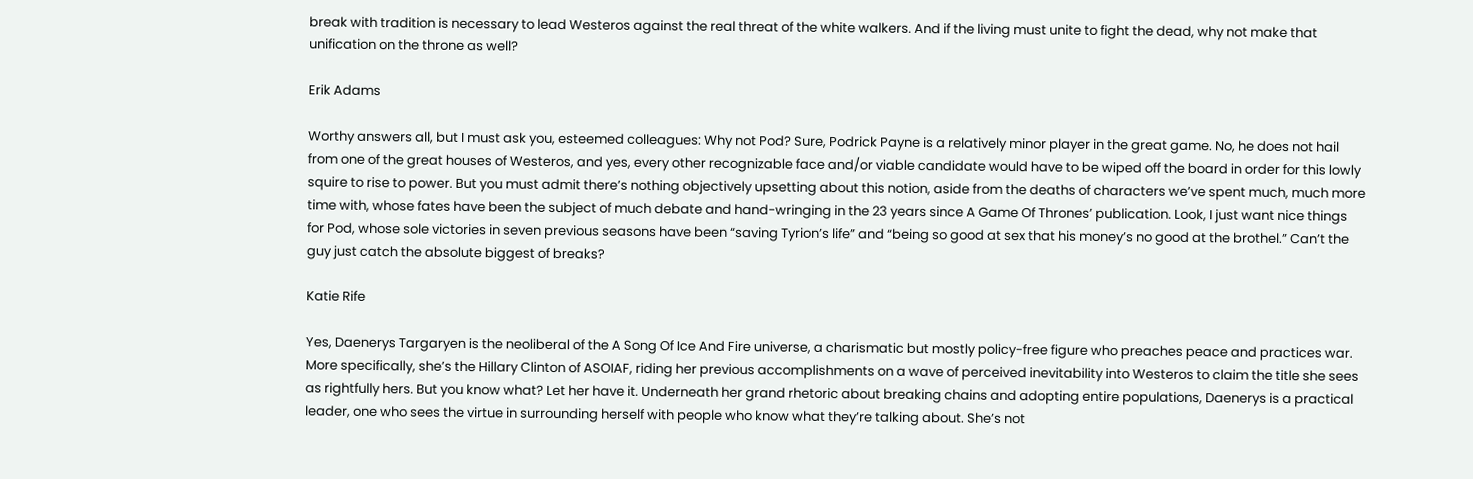break with tradition is necessary to lead Westeros against the real threat of the white walkers. And if the living must unite to fight the dead, why not make that unification on the throne as well?

Erik Adams

Worthy answers all, but I must ask you, esteemed colleagues: Why not Pod? Sure, Podrick Payne is a relatively minor player in the great game. No, he does not hail from one of the great houses of Westeros, and yes, every other recognizable face and/or viable candidate would have to be wiped off the board in order for this lowly squire to rise to power. But you must admit there’s nothing objectively upsetting about this notion, aside from the deaths of characters we’ve spent much, much more time with, whose fates have been the subject of much debate and hand-wringing in the 23 years since A Game Of Thrones’ publication. Look, I just want nice things for Pod, whose sole victories in seven previous seasons have been “saving Tyrion’s life” and “being so good at sex that his money’s no good at the brothel.” Can’t the guy just catch the absolute biggest of breaks?

Katie Rife

Yes, Daenerys Targaryen is the neoliberal of the A Song Of Ice And Fire universe, a charismatic but mostly policy-free figure who preaches peace and practices war. More specifically, she’s the Hillary Clinton of ASOIAF, riding her previous accomplishments on a wave of perceived inevitability into Westeros to claim the title she sees as rightfully hers. But you know what? Let her have it. Underneath her grand rhetoric about breaking chains and adopting entire populations, Daenerys is a practical leader, one who sees the virtue in surrounding herself with people who know what they’re talking about. She’s not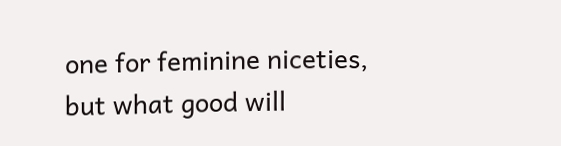one for feminine niceties, but what good will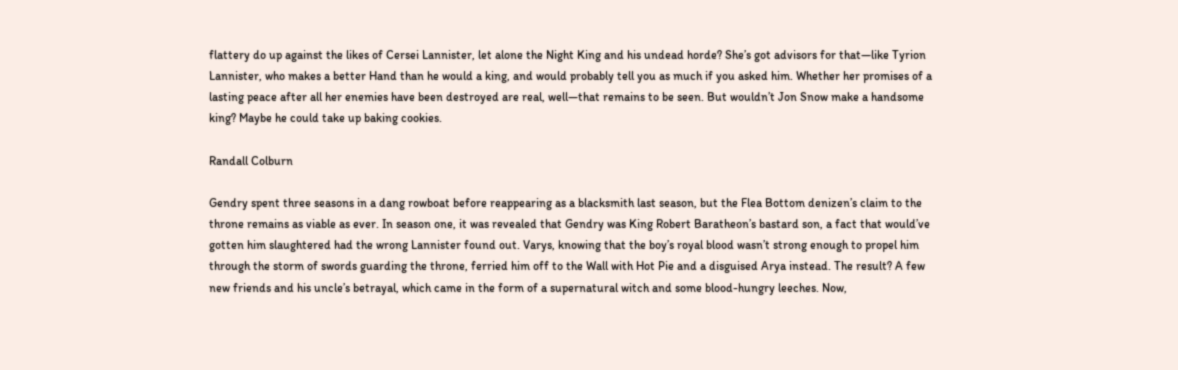flattery do up against the likes of Cersei Lannister, let alone the Night King and his undead horde? She’s got advisors for that—like Tyrion Lannister, who makes a better Hand than he would a king, and would probably tell you as much if you asked him. Whether her promises of a lasting peace after all her enemies have been destroyed are real, well—that remains to be seen. But wouldn’t Jon Snow make a handsome king? Maybe he could take up baking cookies.

Randall Colburn

Gendry spent three seasons in a dang rowboat before reappearing as a blacksmith last season, but the Flea Bottom denizen’s claim to the throne remains as viable as ever. In season one, it was revealed that Gendry was King Robert Baratheon’s bastard son, a fact that would’ve gotten him slaughtered had the wrong Lannister found out. Varys, knowing that the boy’s royal blood wasn’t strong enough to propel him through the storm of swords guarding the throne, ferried him off to the Wall with Hot Pie and a disguised Arya instead. The result? A few new friends and his uncle’s betrayal, which came in the form of a supernatural witch and some blood-hungry leeches. Now,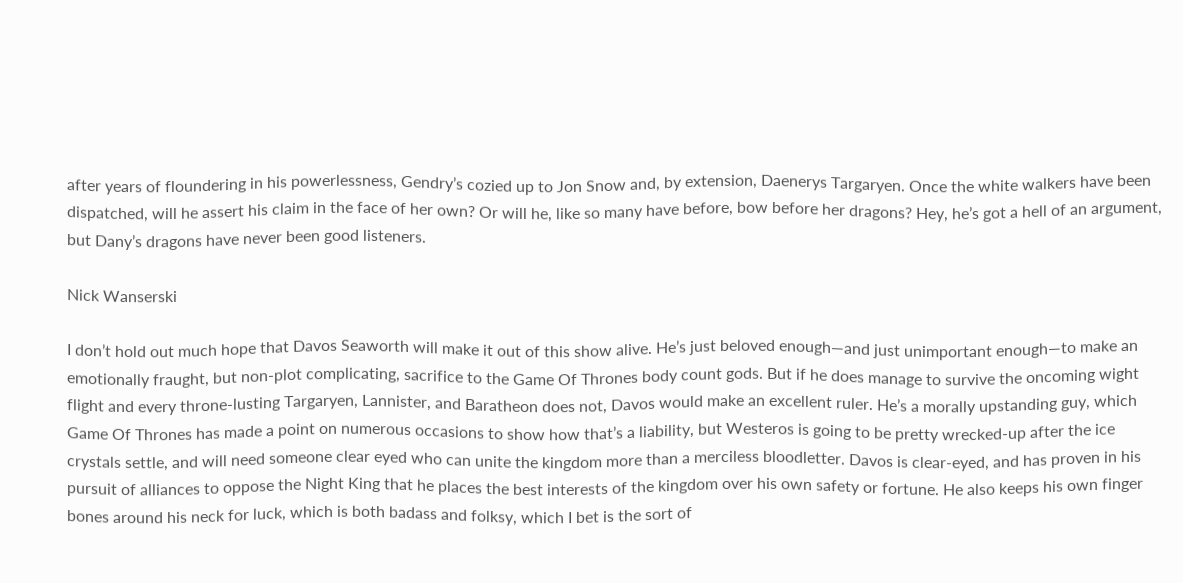after years of floundering in his powerlessness, Gendry’s cozied up to Jon Snow and, by extension, Daenerys Targaryen. Once the white walkers have been dispatched, will he assert his claim in the face of her own? Or will he, like so many have before, bow before her dragons? Hey, he’s got a hell of an argument, but Dany’s dragons have never been good listeners.

Nick Wanserski

I don’t hold out much hope that Davos Seaworth will make it out of this show alive. He’s just beloved enough—and just unimportant enough—to make an emotionally fraught, but non-plot complicating, sacrifice to the Game Of Thrones body count gods. But if he does manage to survive the oncoming wight flight and every throne-lusting Targaryen, Lannister, and Baratheon does not, Davos would make an excellent ruler. He’s a morally upstanding guy, which Game Of Thrones has made a point on numerous occasions to show how that’s a liability, but Westeros is going to be pretty wrecked-up after the ice crystals settle, and will need someone clear eyed who can unite the kingdom more than a merciless bloodletter. Davos is clear-eyed, and has proven in his pursuit of alliances to oppose the Night King that he places the best interests of the kingdom over his own safety or fortune. He also keeps his own finger bones around his neck for luck, which is both badass and folksy, which I bet is the sort of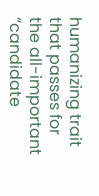humanizing trait that passes for the all-important “candidate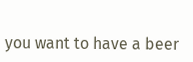you want to have a beer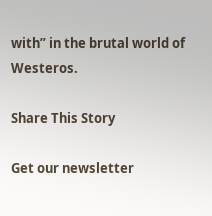with” in the brutal world of Westeros.

Share This Story

Get our newsletter